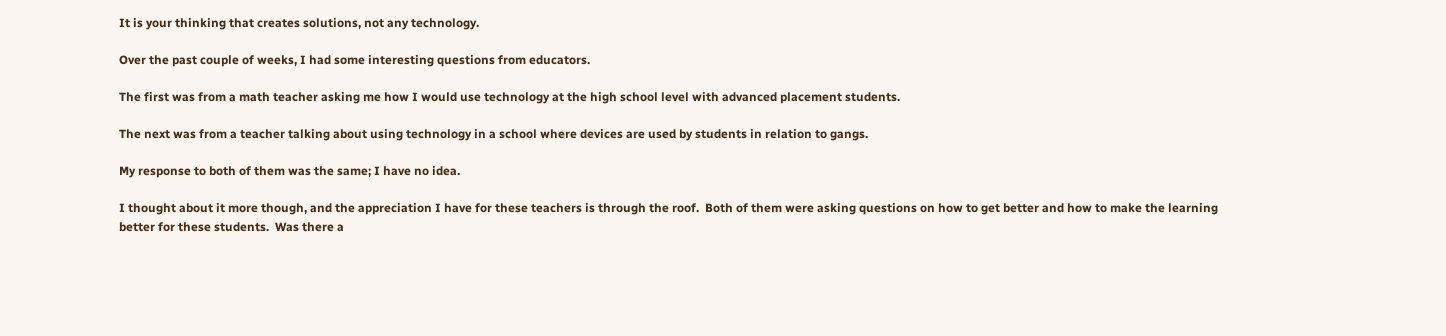It is your thinking that creates solutions, not any technology.

Over the past couple of weeks, I had some interesting questions from educators.

The first was from a math teacher asking me how I would use technology at the high school level with advanced placement students.

The next was from a teacher talking about using technology in a school where devices are used by students in relation to gangs.

My response to both of them was the same; I have no idea.

I thought about it more though, and the appreciation I have for these teachers is through the roof.  Both of them were asking questions on how to get better and how to make the learning better for these students.  Was there a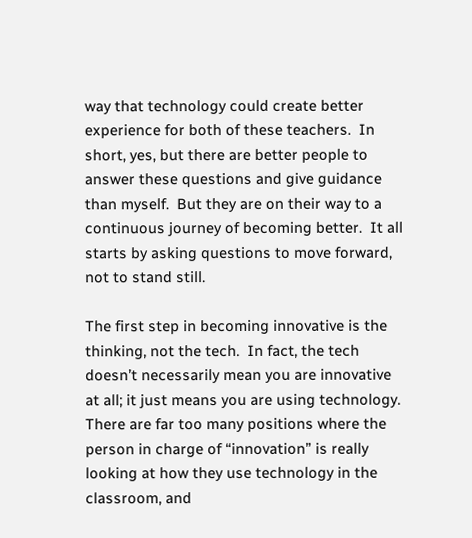way that technology could create better experience for both of these teachers.  In short, yes, but there are better people to answer these questions and give guidance than myself.  But they are on their way to a continuous journey of becoming better.  It all starts by asking questions to move forward, not to stand still.

The first step in becoming innovative is the thinking, not the tech.  In fact, the tech doesn’t necessarily mean you are innovative at all; it just means you are using technology.  There are far too many positions where the person in charge of “innovation” is really looking at how they use technology in the classroom, and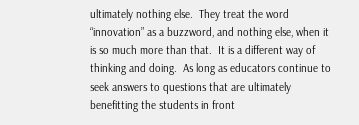ultimately nothing else.  They treat the word “innovation” as a buzzword, and nothing else, when it is so much more than that.  It is a different way of thinking and doing.  As long as educators continue to seek answers to questions that are ultimately benefitting the students in front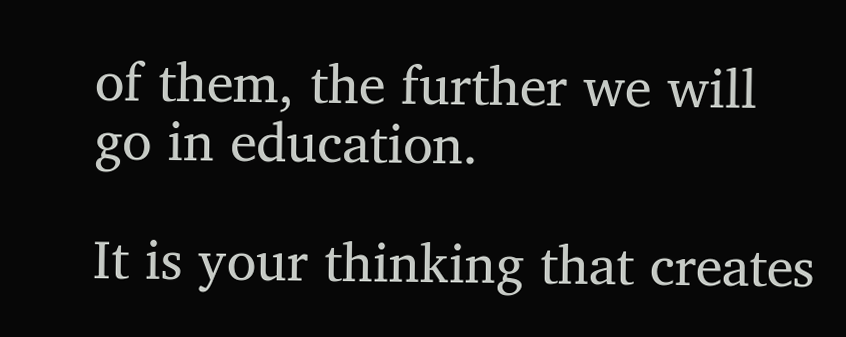of them, the further we will go in education.

It is your thinking that creates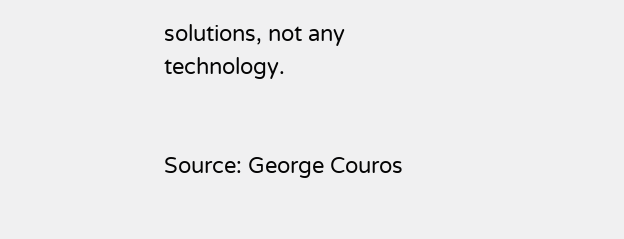solutions, not any technology.


Source: George Couros